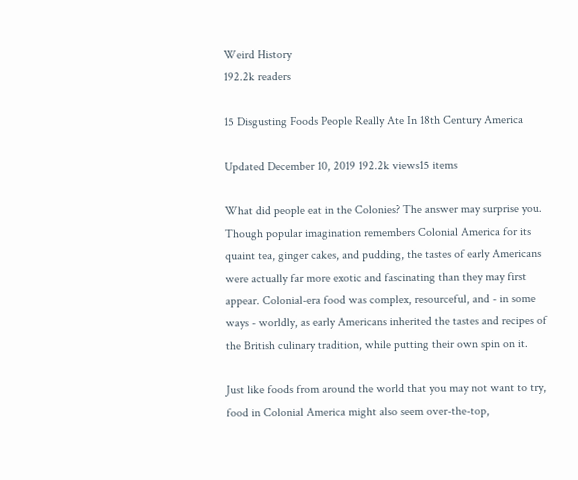Weird History
192.2k readers

15 Disgusting Foods People Really Ate In 18th Century America

Updated December 10, 2019 192.2k views15 items

What did people eat in the Colonies? The answer may surprise you. Though popular imagination remembers Colonial America for its quaint tea, ginger cakes, and pudding, the tastes of early Americans were actually far more exotic and fascinating than they may first appear. Colonial-era food was complex, resourceful, and - in some ways - worldly, as early Americans inherited the tastes and recipes of the British culinary tradition, while putting their own spin on it.

Just like foods from around the world that you may not want to try, food in Colonial America might also seem over-the-top,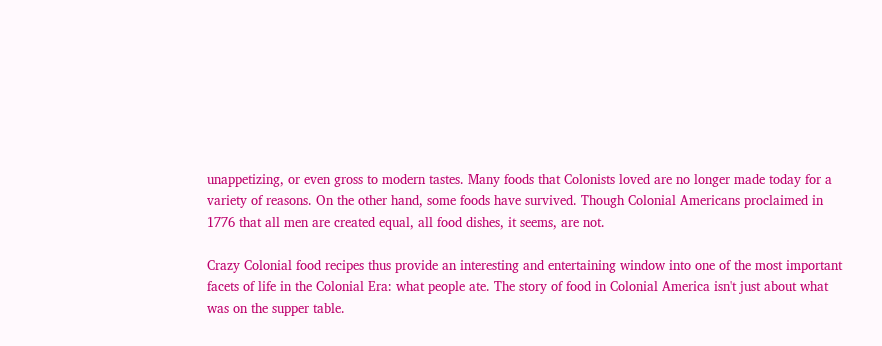unappetizing, or even gross to modern tastes. Many foods that Colonists loved are no longer made today for a variety of reasons. On the other hand, some foods have survived. Though Colonial Americans proclaimed in 1776 that all men are created equal, all food dishes, it seems, are not.

Crazy Colonial food recipes thus provide an interesting and entertaining window into one of the most important facets of life in the Colonial Era: what people ate. The story of food in Colonial America isn't just about what was on the supper table.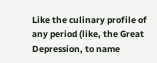Like the culinary profile of any period (like, the Great Depression, to name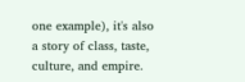one example), it's also a story of class, taste, culture, and empire.